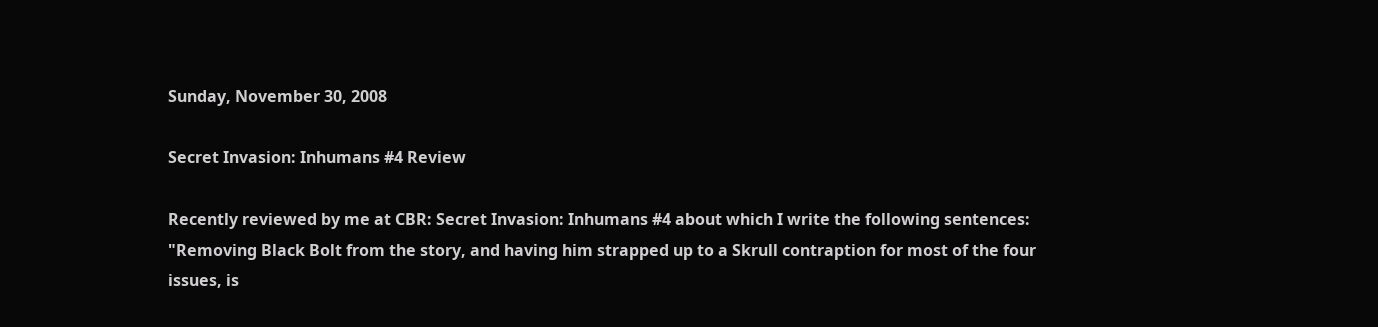Sunday, November 30, 2008

Secret Invasion: Inhumans #4 Review

Recently reviewed by me at CBR: Secret Invasion: Inhumans #4 about which I write the following sentences: "Removing Black Bolt from the story, and having him strapped up to a Skrull contraption for most of the four issues, is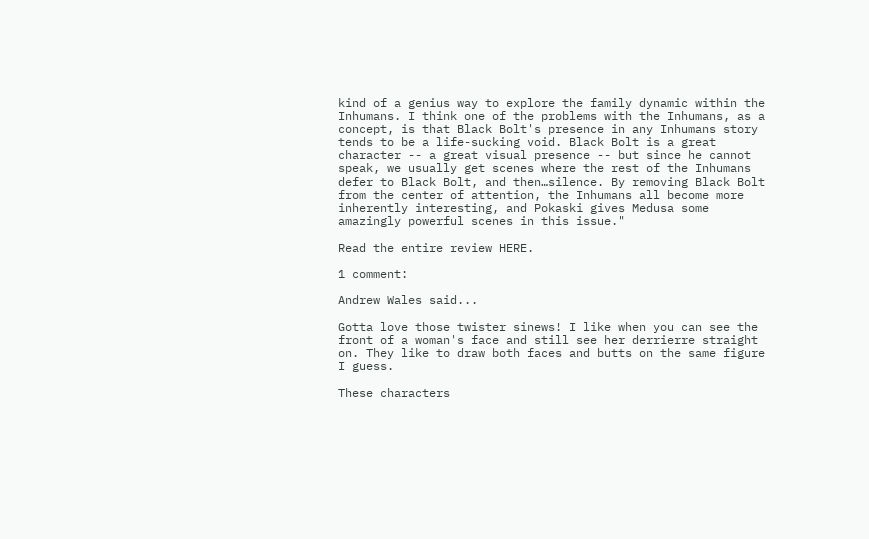kind of a genius way to explore the family dynamic within the Inhumans. I think one of the problems with the Inhumans, as a concept, is that Black Bolt's presence in any Inhumans story tends to be a life-sucking void. Black Bolt is a great character -- a great visual presence -- but since he cannot speak, we usually get scenes where the rest of the Inhumans defer to Black Bolt, and then…silence. By removing Black Bolt from the center of attention, the Inhumans all become more inherently interesting, and Pokaski gives Medusa some amazingly powerful scenes in this issue."

Read the entire review HERE.

1 comment:

Andrew Wales said...

Gotta love those twister sinews! I like when you can see the front of a woman's face and still see her derrierre straight on. They like to draw both faces and butts on the same figure I guess.

These characters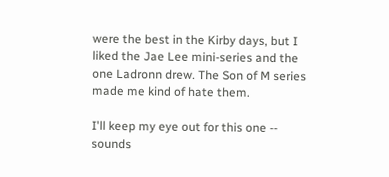were the best in the Kirby days, but I liked the Jae Lee mini-series and the one Ladronn drew. The Son of M series made me kind of hate them.

I'll keep my eye out for this one -- sounds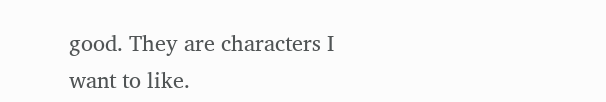good. They are characters I want to like.